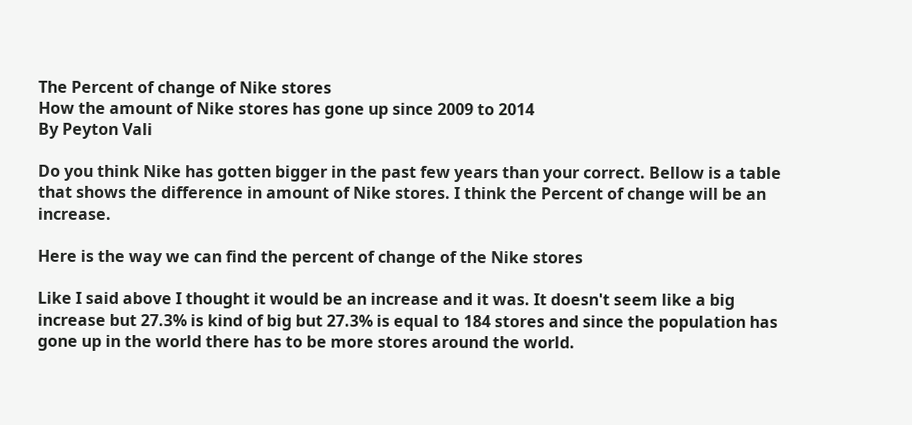The Percent of change of Nike stores
How the amount of Nike stores has gone up since 2009 to 2014
By Peyton Vali

Do you think Nike has gotten bigger in the past few years than your correct. Bellow is a table that shows the difference in amount of Nike stores. I think the Percent of change will be an increase.

Here is the way we can find the percent of change of the Nike stores

Like I said above I thought it would be an increase and it was. It doesn't seem like a big increase but 27.3% is kind of big but 27.3% is equal to 184 stores and since the population has gone up in the world there has to be more stores around the world.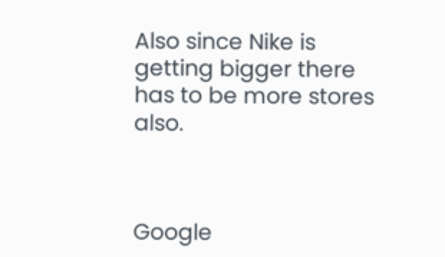Also since Nike is getting bigger there has to be more stores also.



Google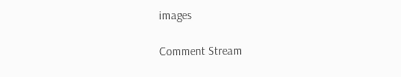images

Comment Stream